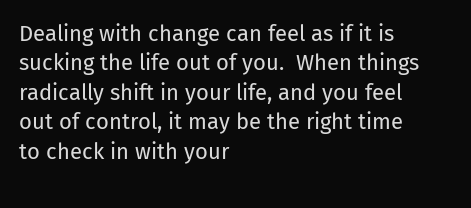Dealing with change can feel as if it is sucking the life out of you.  When things radically shift in your life, and you feel out of control, it may be the right time to check in with your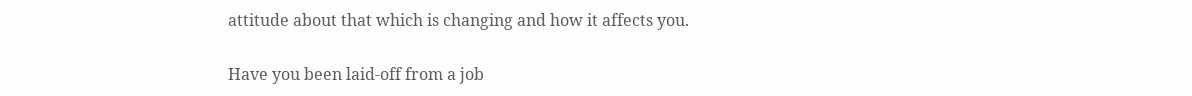attitude about that which is changing and how it affects you.

Have you been laid-off from a job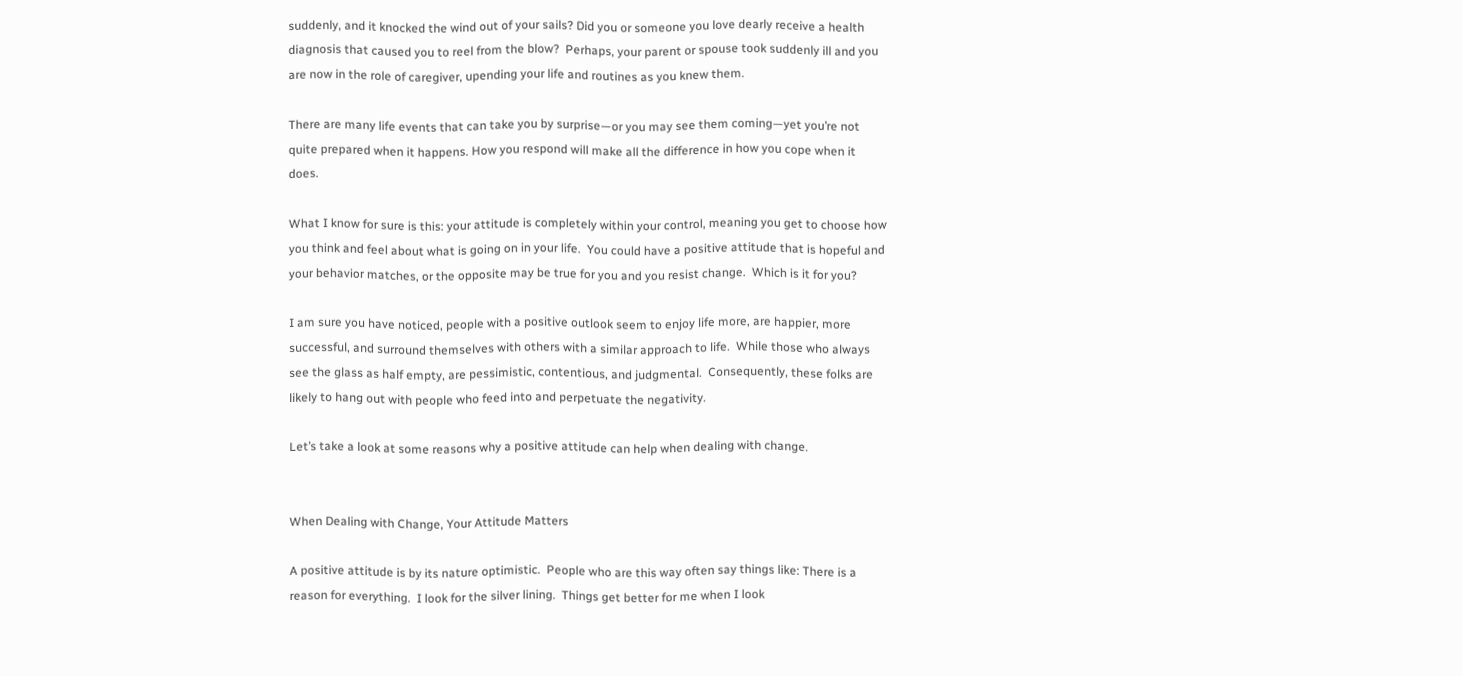suddenly, and it knocked the wind out of your sails? Did you or someone you love dearly receive a health diagnosis that caused you to reel from the blow?  Perhaps, your parent or spouse took suddenly ill and you are now in the role of caregiver, upending your life and routines as you knew them.

There are many life events that can take you by surprise—or you may see them coming—yet you’re not quite prepared when it happens. How you respond will make all the difference in how you cope when it does.

What I know for sure is this: your attitude is completely within your control, meaning you get to choose how you think and feel about what is going on in your life.  You could have a positive attitude that is hopeful and your behavior matches, or the opposite may be true for you and you resist change.  Which is it for you?

I am sure you have noticed, people with a positive outlook seem to enjoy life more, are happier, more successful, and surround themselves with others with a similar approach to life.  While those who always see the glass as half empty, are pessimistic, contentious, and judgmental.  Consequently, these folks are likely to hang out with people who feed into and perpetuate the negativity.

Let’s take a look at some reasons why a positive attitude can help when dealing with change.


When Dealing with Change, Your Attitude Matters

A positive attitude is by its nature optimistic.  People who are this way often say things like: There is a reason for everything.  I look for the silver lining.  Things get better for me when I look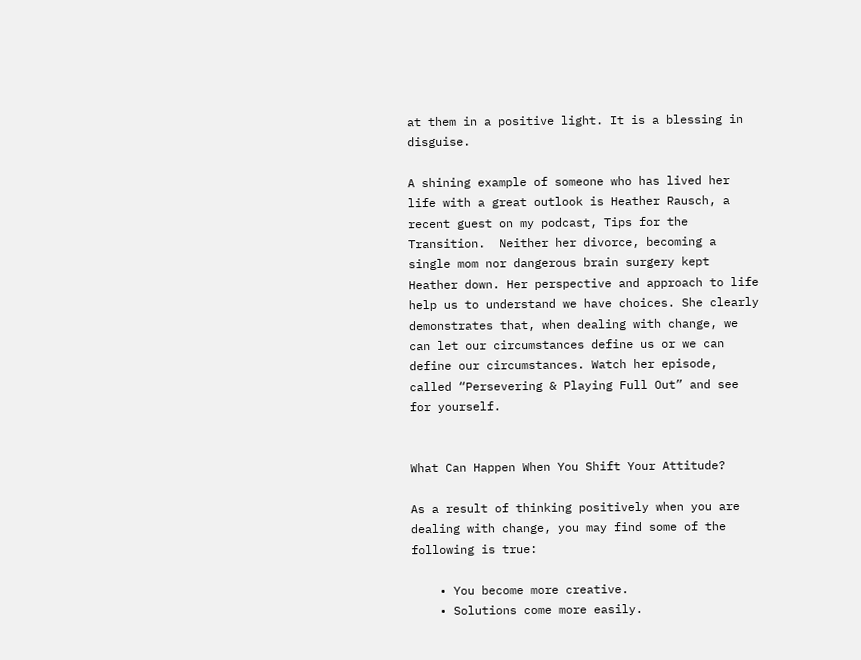at them in a positive light. It is a blessing in disguise.

A shining example of someone who has lived her life with a great outlook is Heather Rausch, a recent guest on my podcast, Tips for the Transition.  Neither her divorce, becoming a single mom nor dangerous brain surgery kept Heather down. Her perspective and approach to life help us to understand we have choices. She clearly demonstrates that, when dealing with change, we can let our circumstances define us or we can define our circumstances. Watch her episode, called “Persevering & Playing Full Out” and see for yourself.


What Can Happen When You Shift Your Attitude?

As a result of thinking positively when you are dealing with change, you may find some of the following is true:

    • You become more creative.
    • Solutions come more easily.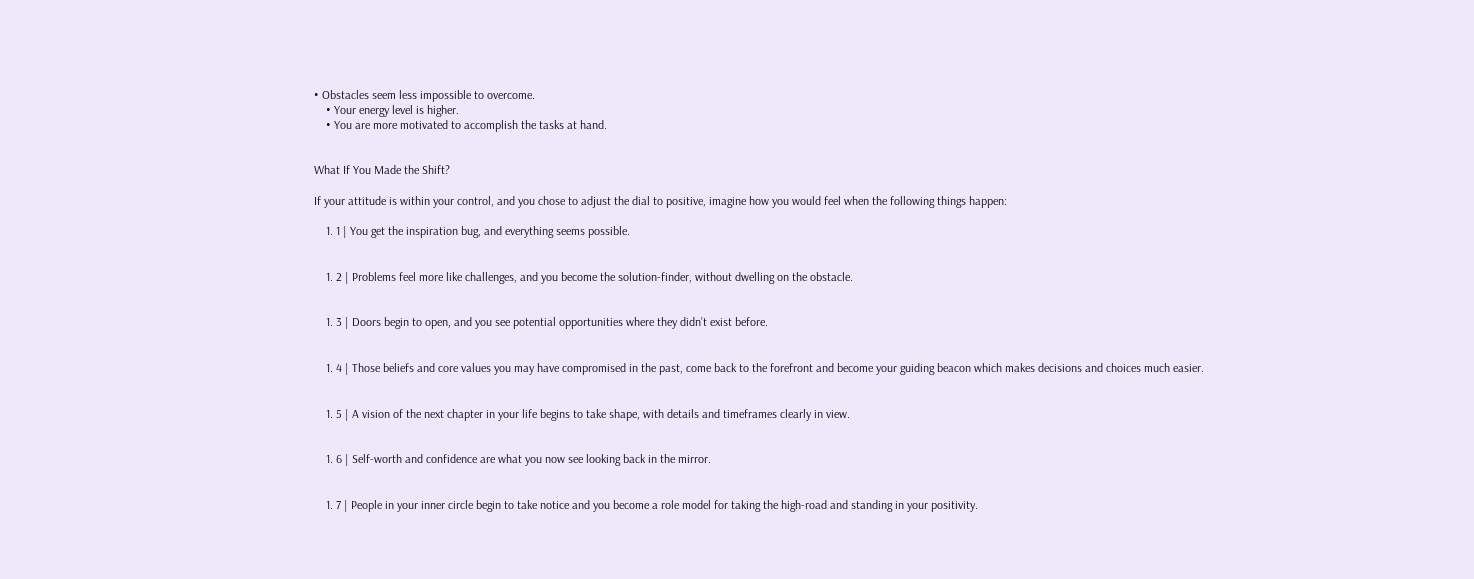• Obstacles seem less impossible to overcome.
    • Your energy level is higher.
    • You are more motivated to accomplish the tasks at hand.


What If You Made the Shift?

If your attitude is within your control, and you chose to adjust the dial to positive, imagine how you would feel when the following things happen:

    1. 1 | You get the inspiration bug, and everything seems possible.


    1. 2 | Problems feel more like challenges, and you become the solution-finder, without dwelling on the obstacle.


    1. 3 | Doors begin to open, and you see potential opportunities where they didn’t exist before.


    1. 4 | Those beliefs and core values you may have compromised in the past, come back to the forefront and become your guiding beacon which makes decisions and choices much easier.


    1. 5 | A vision of the next chapter in your life begins to take shape, with details and timeframes clearly in view.


    1. 6 | Self-worth and confidence are what you now see looking back in the mirror.


    1. 7 | People in your inner circle begin to take notice and you become a role model for taking the high-road and standing in your positivity.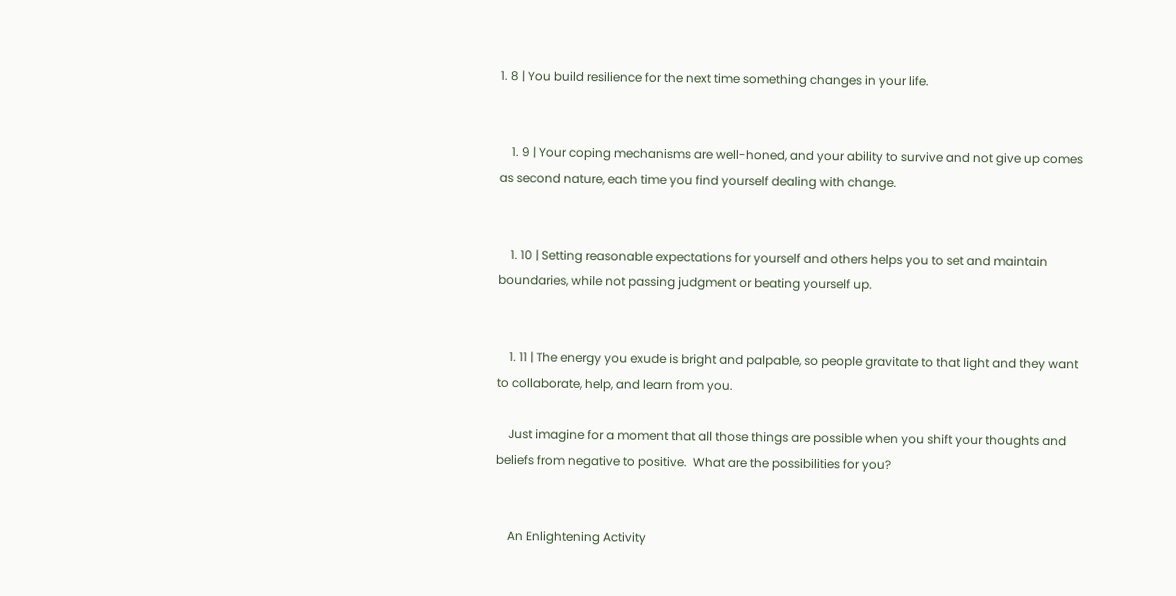1. 8 | You build resilience for the next time something changes in your life.


    1. 9 | Your coping mechanisms are well-honed, and your ability to survive and not give up comes as second nature, each time you find yourself dealing with change.


    1. 10 | Setting reasonable expectations for yourself and others helps you to set and maintain boundaries, while not passing judgment or beating yourself up.


    1. 11 | The energy you exude is bright and palpable, so people gravitate to that light and they want to collaborate, help, and learn from you.

    Just imagine for a moment that all those things are possible when you shift your thoughts and beliefs from negative to positive.  What are the possibilities for you?


    An Enlightening Activity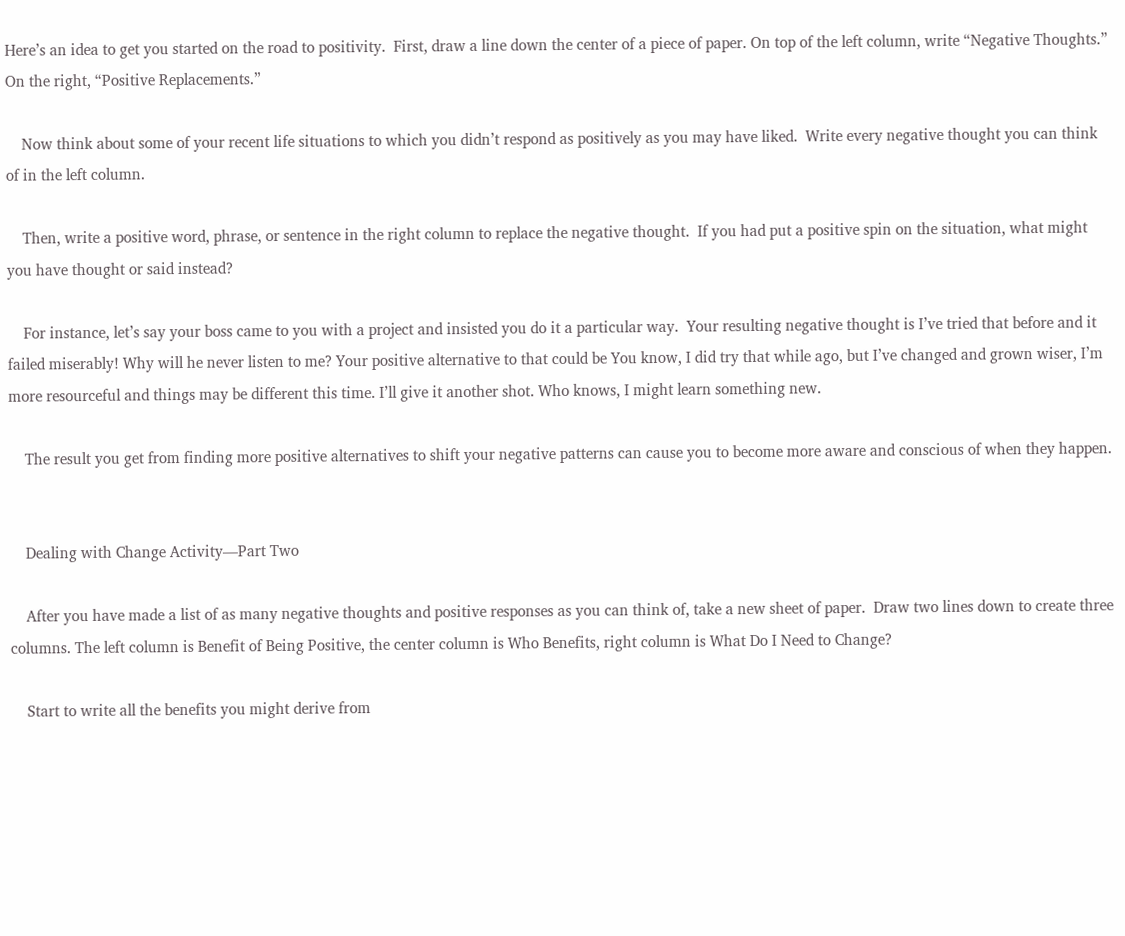Here’s an idea to get you started on the road to positivity.  First, draw a line down the center of a piece of paper. On top of the left column, write “Negative Thoughts.”  On the right, “Positive Replacements.”

    Now think about some of your recent life situations to which you didn’t respond as positively as you may have liked.  Write every negative thought you can think of in the left column.

    Then, write a positive word, phrase, or sentence in the right column to replace the negative thought.  If you had put a positive spin on the situation, what might you have thought or said instead?

    For instance, let’s say your boss came to you with a project and insisted you do it a particular way.  Your resulting negative thought is I’ve tried that before and it failed miserably! Why will he never listen to me? Your positive alternative to that could be You know, I did try that while ago, but I’ve changed and grown wiser, I’m more resourceful and things may be different this time. I’ll give it another shot. Who knows, I might learn something new.

    The result you get from finding more positive alternatives to shift your negative patterns can cause you to become more aware and conscious of when they happen.


    Dealing with Change Activity—Part Two

    After you have made a list of as many negative thoughts and positive responses as you can think of, take a new sheet of paper.  Draw two lines down to create three columns. The left column is Benefit of Being Positive, the center column is Who Benefits, right column is What Do I Need to Change?

    Start to write all the benefits you might derive from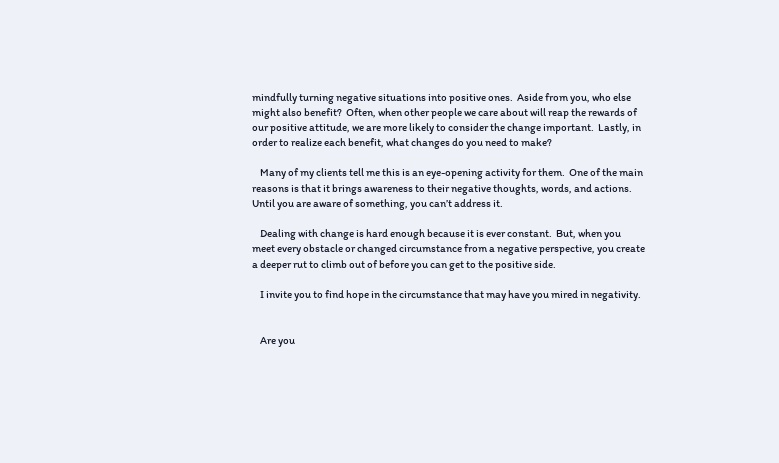mindfully turning negative situations into positive ones.  Aside from you, who else might also benefit?  Often, when other people we care about will reap the rewards of our positive attitude, we are more likely to consider the change important.  Lastly, in order to realize each benefit, what changes do you need to make?

    Many of my clients tell me this is an eye-opening activity for them.  One of the main reasons is that it brings awareness to their negative thoughts, words, and actions.  Until you are aware of something, you can’t address it.

    Dealing with change is hard enough because it is ever constant.  But, when you meet every obstacle or changed circumstance from a negative perspective, you create a deeper rut to climb out of before you can get to the positive side.

    I invite you to find hope in the circumstance that may have you mired in negativity.


    Are you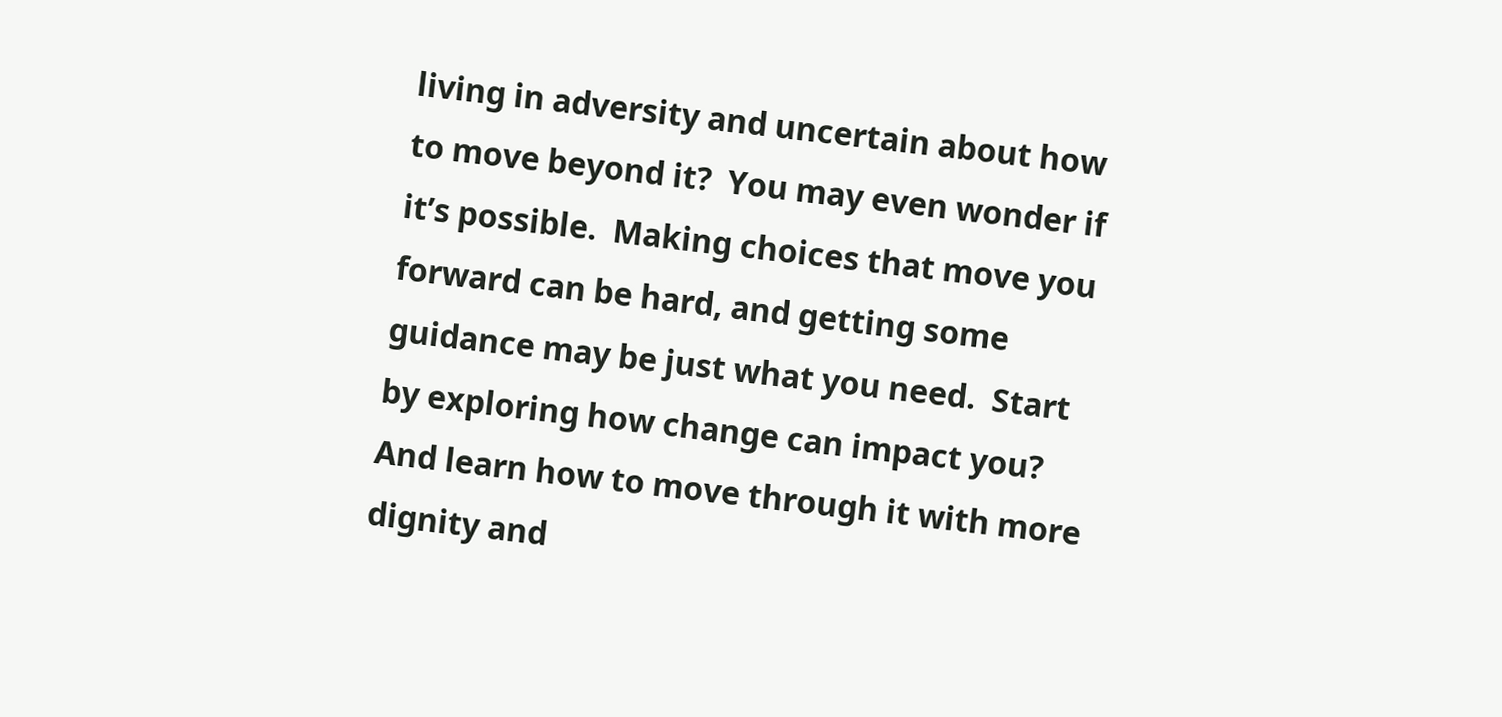living in adversity and uncertain about how to move beyond it?  You may even wonder if it’s possible.  Making choices that move you forward can be hard, and getting some guidance may be just what you need.  Start by exploring how change can impact you? And learn how to move through it with more dignity and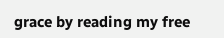grace by reading my free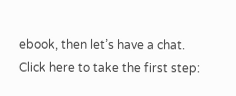ebook, then let’s have a chat.  Click here to take the first step: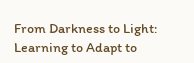From Darkness to Light: Learning to Adapt to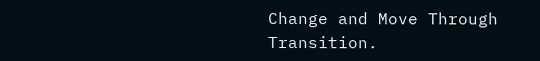Change and Move Through Transition.